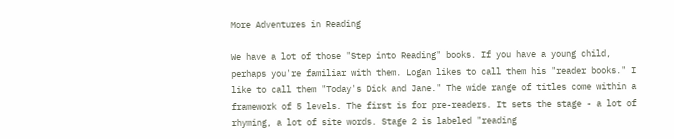More Adventures in Reading

We have a lot of those "Step into Reading" books. If you have a young child, perhaps you're familiar with them. Logan likes to call them his "reader books." I like to call them "Today's Dick and Jane." The wide range of titles come within a framework of 5 levels. The first is for pre-readers. It sets the stage - a lot of rhyming, a lot of site words. Stage 2 is labeled "reading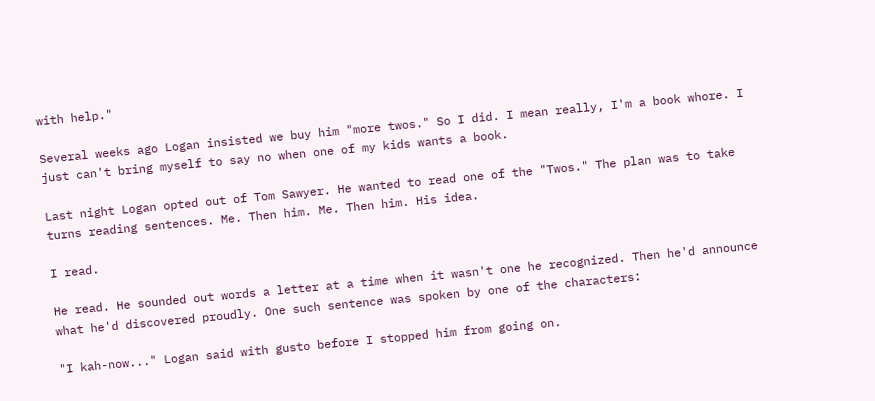with help."

Several weeks ago Logan insisted we buy him "more twos." So I did. I mean really, I'm a book whore. I just can't bring myself to say no when one of my kids wants a book.

Last night Logan opted out of Tom Sawyer. He wanted to read one of the "Twos." The plan was to take turns reading sentences. Me. Then him. Me. Then him. His idea.

I read.

He read. He sounded out words a letter at a time when it wasn't one he recognized. Then he'd announce what he'd discovered proudly. One such sentence was spoken by one of the characters:

"I kah-now..." Logan said with gusto before I stopped him from going on.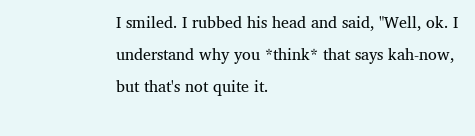I smiled. I rubbed his head and said, "Well, ok. I understand why you *think* that says kah-now, but that's not quite it.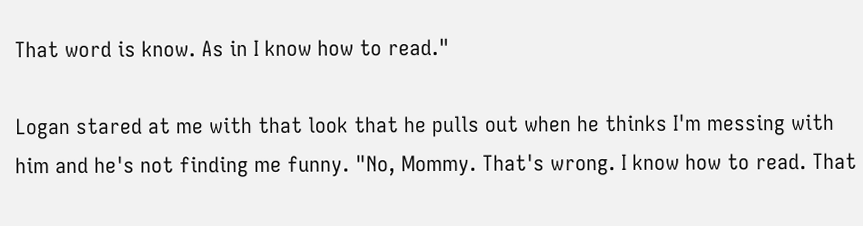That word is know. As in I know how to read."

Logan stared at me with that look that he pulls out when he thinks I'm messing with him and he's not finding me funny. "No, Mommy. That's wrong. I know how to read. That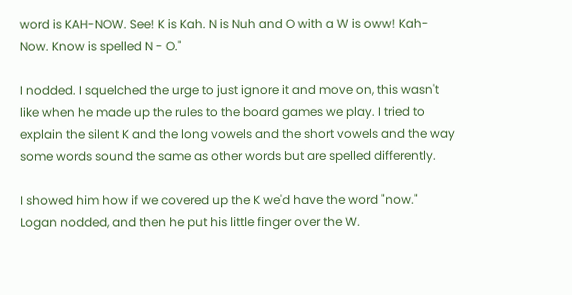word is KAH-NOW. See! K is Kah. N is Nuh and O with a W is oww! Kah-Now. Know is spelled N - O."

I nodded. I squelched the urge to just ignore it and move on, this wasn't like when he made up the rules to the board games we play. I tried to explain the silent K and the long vowels and the short vowels and the way some words sound the same as other words but are spelled differently.

I showed him how if we covered up the K we'd have the word "now." Logan nodded, and then he put his little finger over the W.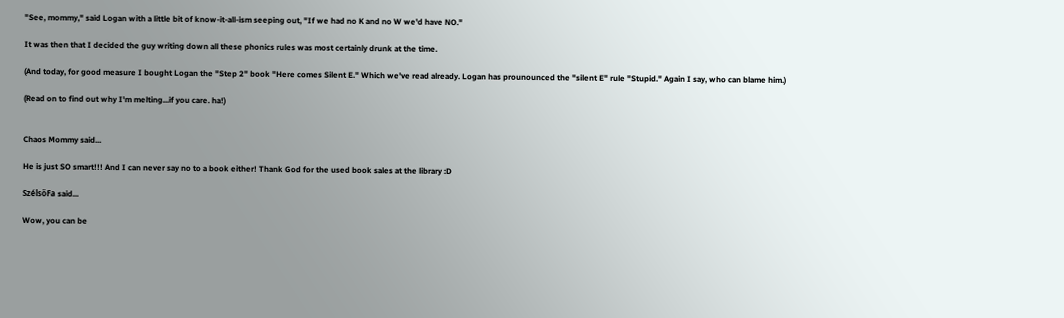"See, mommy," said Logan with a little bit of know-it-all-ism seeping out, "If we had no K and no W we'd have NO."

It was then that I decided the guy writing down all these phonics rules was most certainly drunk at the time.

(And today, for good measure I bought Logan the "Step 2" book "Here comes Silent E." Which we've read already. Logan has prounounced the "silent E" rule "Stupid." Again I say, who can blame him.)

(Read on to find out why I'm melting...if you care. ha!)


Chaos Mommy said...

He is just SO smart!!! And I can never say no to a book either! Thank God for the used book sales at the library :D

SzélsőFa said...

Wow, you can be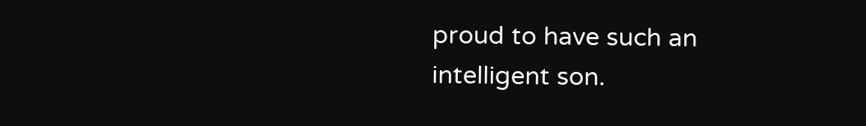proud to have such an intelligent son.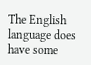The English language does have some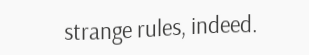strange rules, indeed.